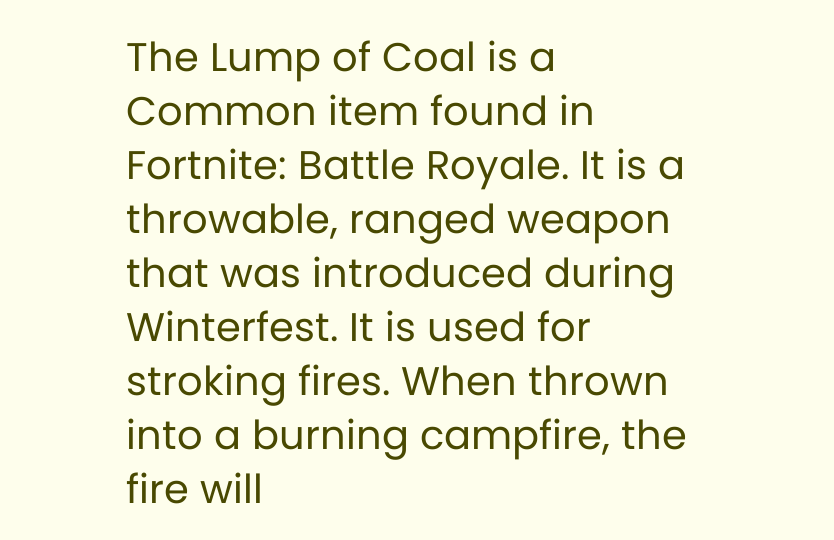The Lump of Coal is a Common item found in Fortnite: Battle Royale. It is a throwable, ranged weapon that was introduced during Winterfest. It is used for stroking fires. When thrown into a burning campfire, the fire will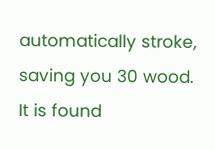automatically stroke, saving you 30 wood. It is found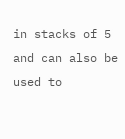in stacks of 5 and can also be used to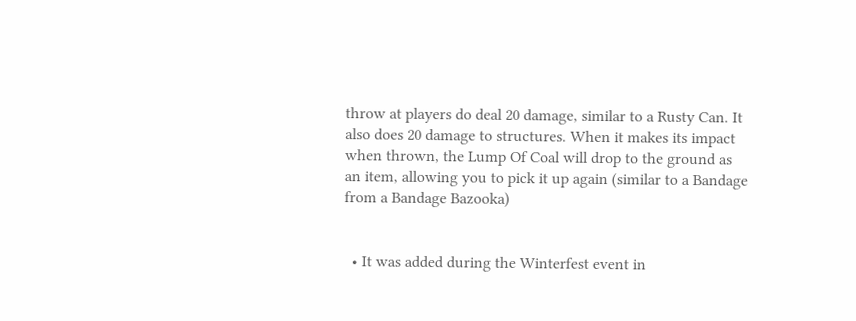throw at players do deal 20 damage, similar to a Rusty Can. It also does 20 damage to structures. When it makes its impact when thrown, the Lump Of Coal will drop to the ground as an item, allowing you to pick it up again (similar to a Bandage from a Bandage Bazooka)


  • It was added during the Winterfest event in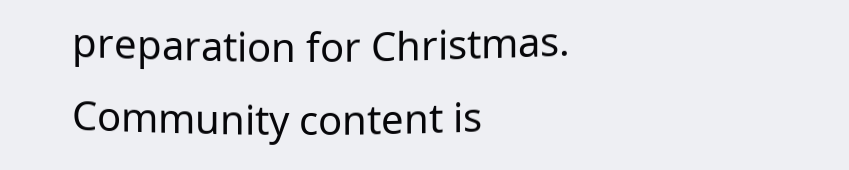preparation for Christmas.
Community content is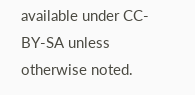available under CC-BY-SA unless otherwise noted.